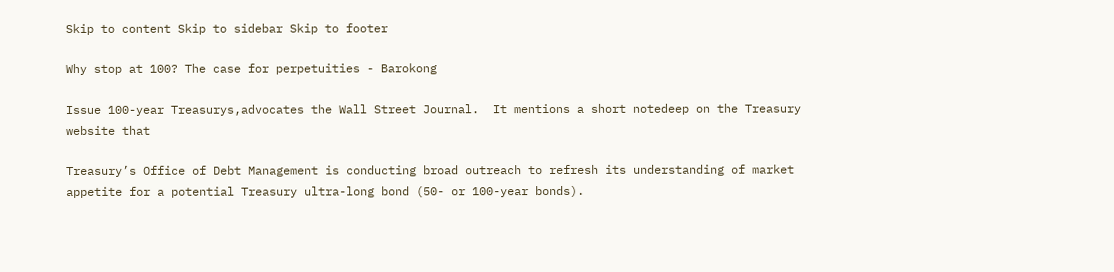Skip to content Skip to sidebar Skip to footer

Why stop at 100? The case for perpetuities - Barokong

Issue 100-year Treasurys,advocates the Wall Street Journal.  It mentions a short notedeep on the Treasury website that

Treasury’s Office of Debt Management is conducting broad outreach to refresh its understanding of market appetite for a potential Treasury ultra-long bond (50- or 100-year bonds).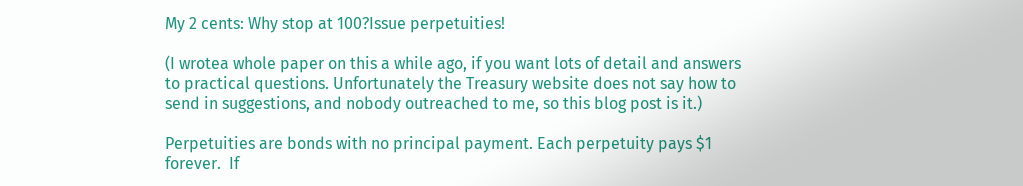My 2 cents: Why stop at 100?Issue perpetuities!

(I wrotea whole paper on this a while ago, if you want lots of detail and answers to practical questions. Unfortunately the Treasury website does not say how to send in suggestions, and nobody outreached to me, so this blog post is it.)

Perpetuities are bonds with no principal payment. Each perpetuity pays $1 forever.  If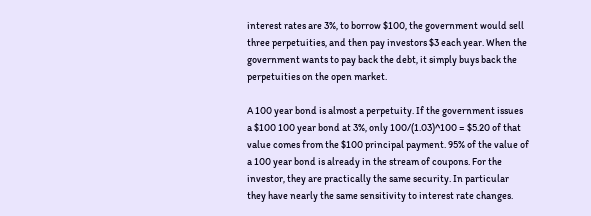interest rates are 3%, to borrow $100, the government would sell three perpetuities, and then pay investors $3 each year. When the government wants to pay back the debt, it simply buys back the perpetuities on the open market.

A 100 year bond is almost a perpetuity. If the government issues a $100 100 year bond at 3%, only 100/(1.03)^100 = $5.20 of that value comes from the $100 principal payment. 95% of the value of a 100 year bond is already in the stream of coupons. For the investor, they are practically the same security. In particular they have nearly the same sensitivity to interest rate changes.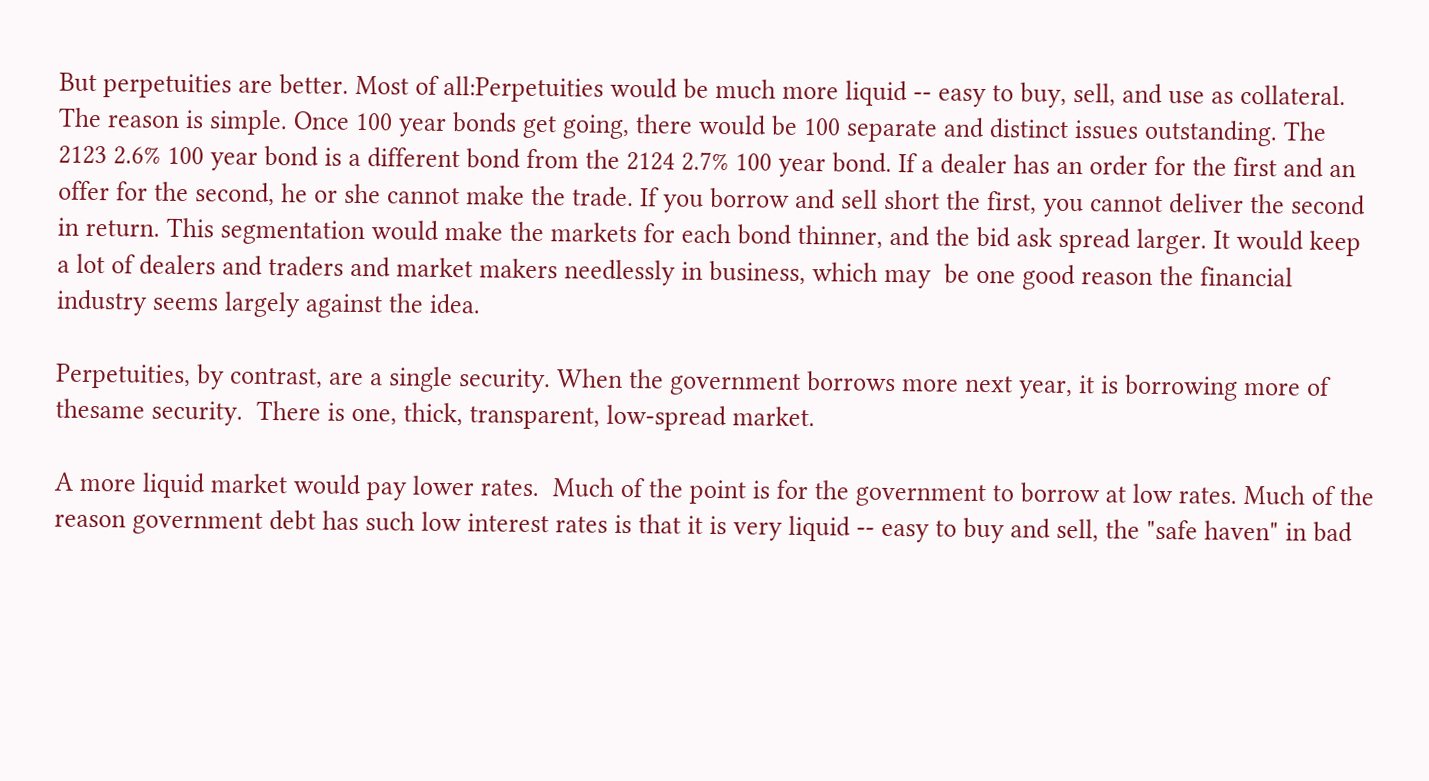But perpetuities are better. Most of all:Perpetuities would be much more liquid -- easy to buy, sell, and use as collateral.  The reason is simple. Once 100 year bonds get going, there would be 100 separate and distinct issues outstanding. The 2123 2.6% 100 year bond is a different bond from the 2124 2.7% 100 year bond. If a dealer has an order for the first and an offer for the second, he or she cannot make the trade. If you borrow and sell short the first, you cannot deliver the second in return. This segmentation would make the markets for each bond thinner, and the bid ask spread larger. It would keep a lot of dealers and traders and market makers needlessly in business, which may  be one good reason the financial industry seems largely against the idea.

Perpetuities, by contrast, are a single security. When the government borrows more next year, it is borrowing more of thesame security.  There is one, thick, transparent, low-spread market.

A more liquid market would pay lower rates.  Much of the point is for the government to borrow at low rates. Much of the reason government debt has such low interest rates is that it is very liquid -- easy to buy and sell, the "safe haven" in bad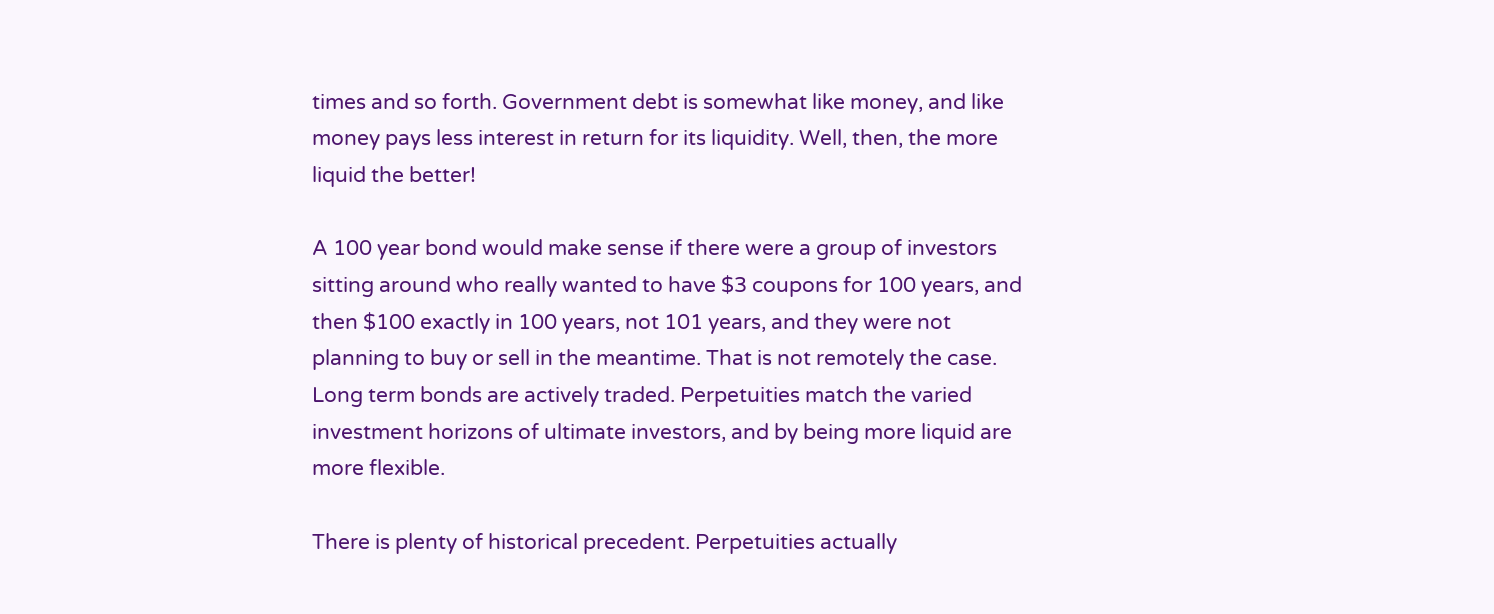times and so forth. Government debt is somewhat like money, and like money pays less interest in return for its liquidity. Well, then, the more liquid the better!

A 100 year bond would make sense if there were a group of investors sitting around who really wanted to have $3 coupons for 100 years, and then $100 exactly in 100 years, not 101 years, and they were not planning to buy or sell in the meantime. That is not remotely the case. Long term bonds are actively traded. Perpetuities match the varied investment horizons of ultimate investors, and by being more liquid are more flexible.

There is plenty of historical precedent. Perpetuities actually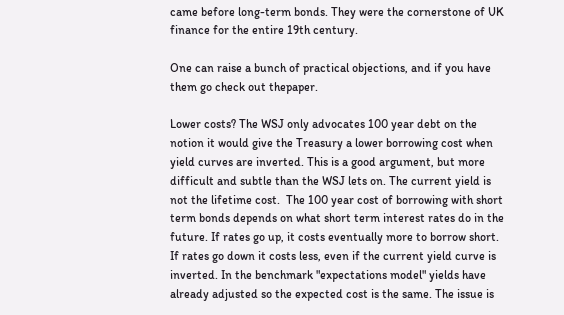came before long-term bonds. They were the cornerstone of UK finance for the entire 19th century.

One can raise a bunch of practical objections, and if you have them go check out thepaper.

Lower costs? The WSJ only advocates 100 year debt on the notion it would give the Treasury a lower borrowing cost when yield curves are inverted. This is a good argument, but more difficult and subtle than the WSJ lets on. The current yield is not the lifetime cost.  The 100 year cost of borrowing with short term bonds depends on what short term interest rates do in the future. If rates go up, it costs eventually more to borrow short. If rates go down it costs less, even if the current yield curve is inverted. In the benchmark "expectations model" yields have already adjusted so the expected cost is the same. The issue is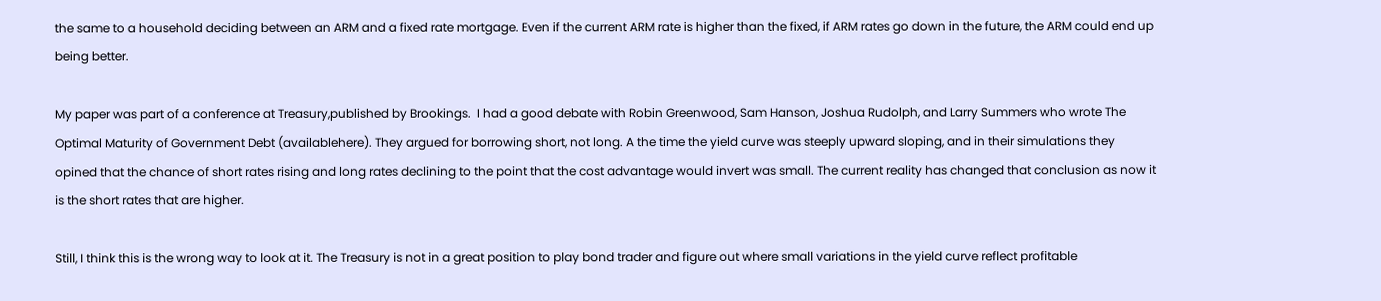the same to a household deciding between an ARM and a fixed rate mortgage. Even if the current ARM rate is higher than the fixed, if ARM rates go down in the future, the ARM could end up being better.

My paper was part of a conference at Treasury,published by Brookings.  I had a good debate with Robin Greenwood, Sam Hanson, Joshua Rudolph, and Larry Summers who wrote The Optimal Maturity of Government Debt (availablehere). They argued for borrowing short, not long. A the time the yield curve was steeply upward sloping, and in their simulations they opined that the chance of short rates rising and long rates declining to the point that the cost advantage would invert was small. The current reality has changed that conclusion as now it is the short rates that are higher.

Still, I think this is the wrong way to look at it. The Treasury is not in a great position to play bond trader and figure out where small variations in the yield curve reflect profitable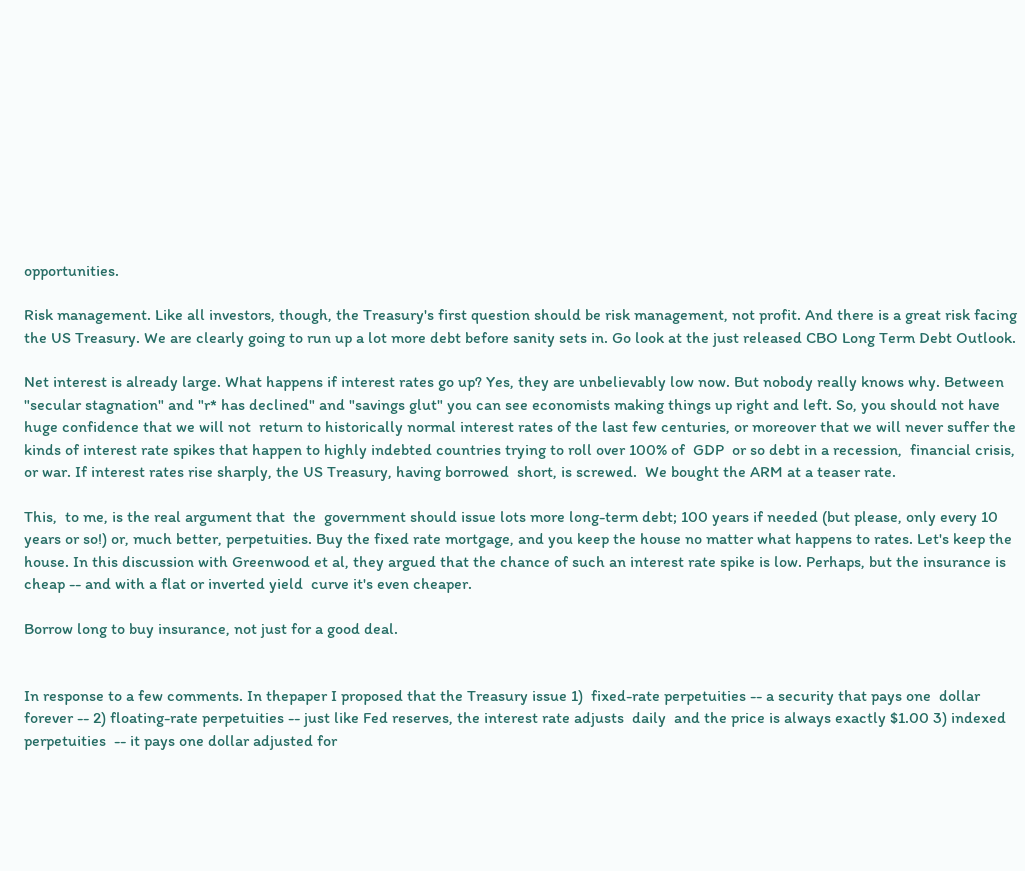opportunities.

Risk management. Like all investors, though, the Treasury's first question should be risk management, not profit. And there is a great risk facing the US Treasury. We are clearly going to run up a lot more debt before sanity sets in. Go look at the just released CBO Long Term Debt Outlook.

Net interest is already large. What happens if interest rates go up? Yes, they are unbelievably low now. But nobody really knows why. Between "secular stagnation" and "r* has declined" and "savings glut" you can see economists making things up right and left. So, you should not have huge confidence that we will not  return to historically normal interest rates of the last few centuries, or moreover that we will never suffer the kinds of interest rate spikes that happen to highly indebted countries trying to roll over 100% of  GDP  or so debt in a recession,  financial crisis, or war. If interest rates rise sharply, the US Treasury, having borrowed  short, is screwed.  We bought the ARM at a teaser rate.

This,  to me, is the real argument that  the  government should issue lots more long-term debt; 100 years if needed (but please, only every 10 years or so!) or, much better, perpetuities. Buy the fixed rate mortgage, and you keep the house no matter what happens to rates. Let's keep the house. In this discussion with Greenwood et al, they argued that the chance of such an interest rate spike is low. Perhaps, but the insurance is cheap -- and with a flat or inverted yield  curve it's even cheaper.

Borrow long to buy insurance, not just for a good deal.


In response to a few comments. In thepaper I proposed that the Treasury issue 1)  fixed-rate perpetuities -- a security that pays one  dollar forever -- 2) floating-rate perpetuities -- just like Fed reserves, the interest rate adjusts  daily  and the price is always exactly $1.00 3) indexed perpetuities  -- it pays one dollar adjusted for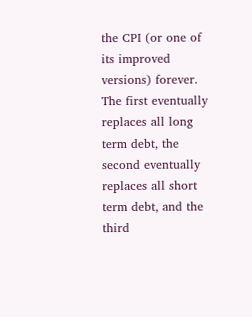the CPI (or one of its improved versions) forever. The first eventually replaces all long  term debt, the second eventually replaces all short term debt, and the third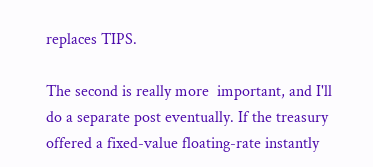replaces TIPS.

The second is really more  important, and I'll do a separate post eventually. If the treasury offered a fixed-value floating-rate instantly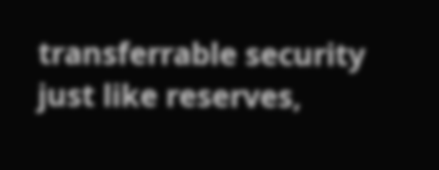transferrable security just like reserves,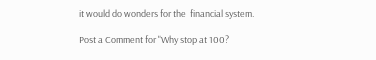it would do wonders for the  financial system.

Post a Comment for "Why stop at 100?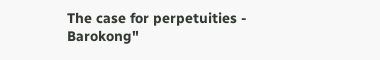The case for perpetuities - Barokong"